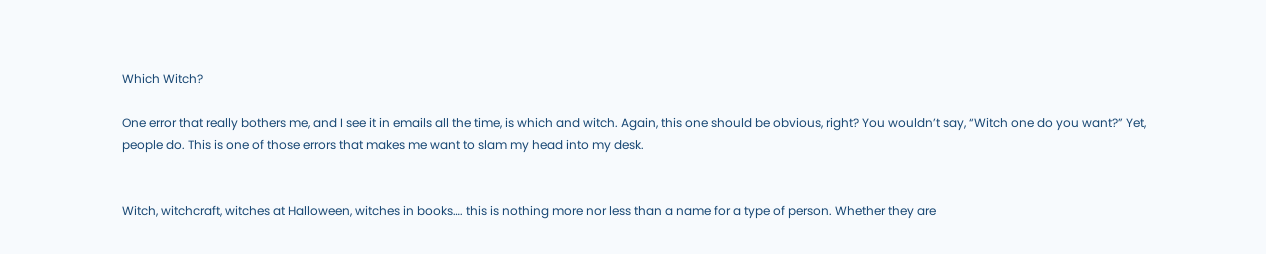Which Witch?

One error that really bothers me, and I see it in emails all the time, is which and witch. Again, this one should be obvious, right? You wouldn’t say, “Witch one do you want?” Yet, people do. This is one of those errors that makes me want to slam my head into my desk.


Witch, witchcraft, witches at Halloween, witches in books…. this is nothing more nor less than a name for a type of person. Whether they are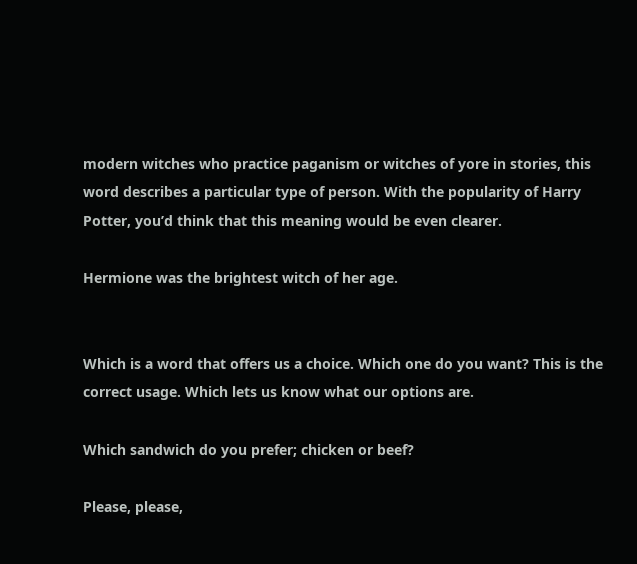modern witches who practice paganism or witches of yore in stories, this word describes a particular type of person. With the popularity of Harry Potter, you’d think that this meaning would be even clearer.

Hermione was the brightest witch of her age.


Which is a word that offers us a choice. Which one do you want? This is the correct usage. Which lets us know what our options are.

Which sandwich do you prefer; chicken or beef?

Please, please,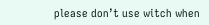please don’t use witch when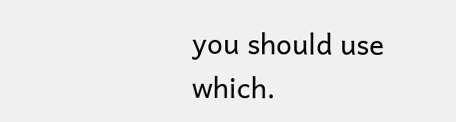you should use which.